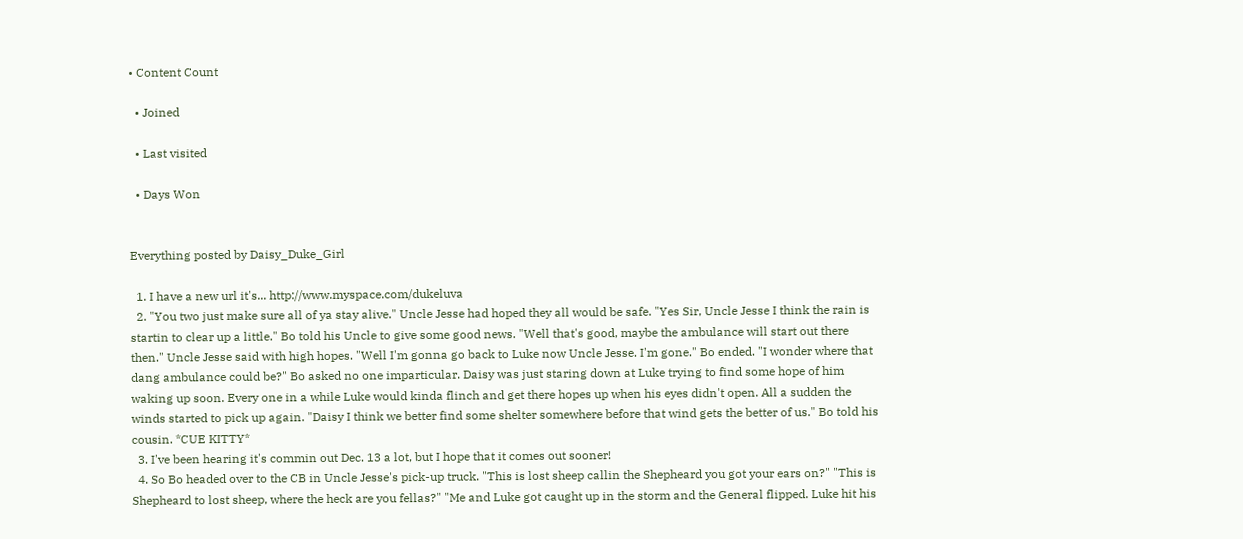• Content Count

  • Joined

  • Last visited

  • Days Won


Everything posted by Daisy_Duke_Girl

  1. I have a new url it's... http://www.myspace.com/dukeluva
  2. "You two just make sure all of ya stay alive." Uncle Jesse had hoped they all would be safe. "Yes Sir, Uncle Jesse I think the rain is startin to clear up a little." Bo told his Uncle to give some good news. "Well that's good, maybe the ambulance will start out there then." Uncle Jesse said with high hopes. "Well I'm gonna go back to Luke now Uncle Jesse. I'm gone." Bo ended. "I wonder where that dang ambulance could be?" Bo asked no one imparticular. Daisy was just staring down at Luke trying to find some hope of him waking up soon. Every one in a while Luke would kinda flinch and get there hopes up when his eyes didn't open. All a sudden the winds started to pick up again. "Daisy I think we better find some shelter somewhere before that wind gets the better of us." Bo told his cousin. *CUE KITTY*
  3. I've been hearing it's commin out Dec. 13 a lot, but I hope that it comes out sooner!
  4. So Bo headed over to the CB in Uncle Jesse's pick-up truck. "This is lost sheep callin the Shepheard you got your ears on?" "This is Shepheard to lost sheep, where the heck are you fellas?" "Me and Luke got caught up in the storm and the General flipped. Luke hit his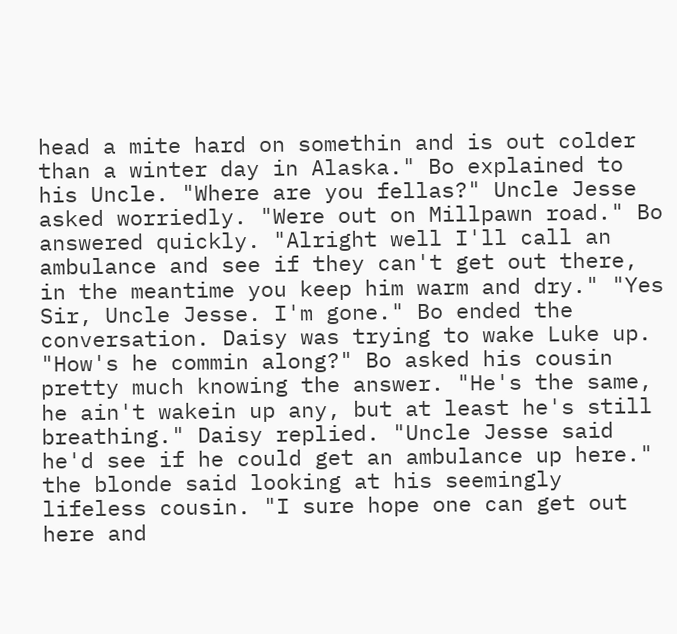head a mite hard on somethin and is out colder than a winter day in Alaska." Bo explained to his Uncle. "Where are you fellas?" Uncle Jesse asked worriedly. "Were out on Millpawn road." Bo answered quickly. "Alright well I'll call an ambulance and see if they can't get out there, in the meantime you keep him warm and dry." "Yes Sir, Uncle Jesse. I'm gone." Bo ended the conversation. Daisy was trying to wake Luke up. "How's he commin along?" Bo asked his cousin pretty much knowing the answer. "He's the same, he ain't wakein up any, but at least he's still breathing." Daisy replied. "Uncle Jesse said he'd see if he could get an ambulance up here." the blonde said looking at his seemingly lifeless cousin. "I sure hope one can get out here and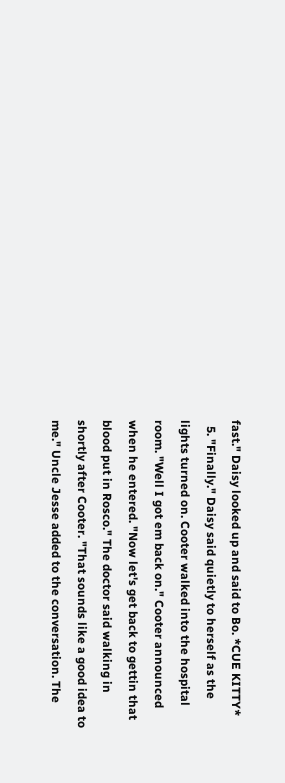fast." Daisy looked up and said to Bo. *CUE KITTY*
  5. "Finally." Daisy said quietly to herself as the lights turned on. Cooter walked into the hospital room. "Well I got em back on." Cooter announced when he entered. "Now let's get back to gettin that blood put in Rosco." The doctor said walking in shortly after Cooter. "That sounds like a good idea to me." Uncle Jesse added to the conversation. The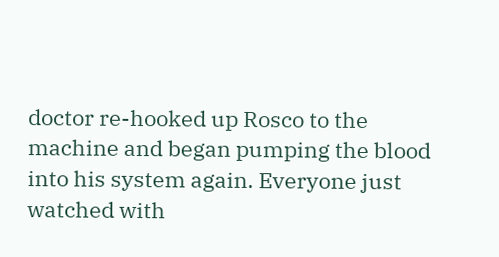doctor re-hooked up Rosco to the machine and began pumping the blood into his system again. Everyone just watched with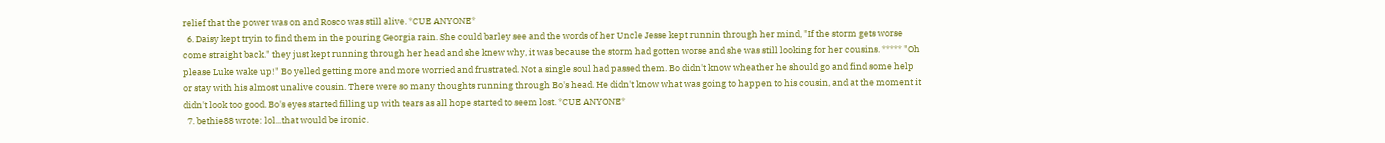relief that the power was on and Rosco was still alive. *CUE ANYONE*
  6. Daisy kept tryin to find them in the pouring Georgia rain. She could barley see and the words of her Uncle Jesse kept runnin through her mind, "If the storm gets worse come straight back." they just kept running through her head and she knew why, it was because the storm had gotten worse and she was still looking for her cousins. ***** "Oh please Luke wake up!" Bo yelled getting more and more worried and frustrated. Not a single soul had passed them. Bo didn't know wheather he should go and find some help or stay with his almost unalive cousin. There were so many thoughts running through Bo's head. He didn't know what was going to happen to his cousin, and at the moment it didn't look too good. Bo's eyes started filling up with tears as all hope started to seem lost. *CUE ANYONE*
  7. bethie88 wrote: lol...that would be ironic.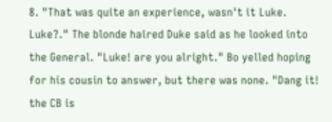8. "That was quite an experience, wasn't it Luke. Luke?." The blonde haired Duke said as he looked into the General. "Luke! are you alright." Bo yelled hoping for his cousin to answer, but there was none. "Dang it! the CB is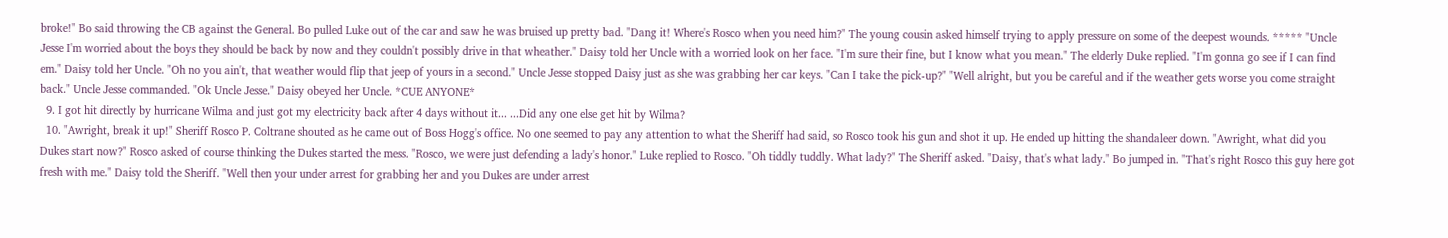broke!" Bo said throwing the CB against the General. Bo pulled Luke out of the car and saw he was bruised up pretty bad. "Dang it! Where's Rosco when you need him?" The young cousin asked himself trying to apply pressure on some of the deepest wounds. ***** "Uncle Jesse I'm worried about the boys they should be back by now and they couldn't possibly drive in that wheather." Daisy told her Uncle with a worried look on her face. "I'm sure their fine, but I know what you mean." The elderly Duke replied. "I'm gonna go see if I can find em." Daisy told her Uncle. "Oh no you ain't, that weather would flip that jeep of yours in a second." Uncle Jesse stopped Daisy just as she was grabbing her car keys. "Can I take the pick-up?" "Well alright, but you be careful and if the weather gets worse you come straight back." Uncle Jesse commanded. "Ok Uncle Jesse." Daisy obeyed her Uncle. *CUE ANYONE*
  9. I got hit directly by hurricane Wilma and just got my electricity back after 4 days without it... ...Did any one else get hit by Wilma?
  10. "Awright, break it up!" Sheriff Rosco P. Coltrane shouted as he came out of Boss Hogg's office. No one seemed to pay any attention to what the Sheriff had said, so Rosco took his gun and shot it up. He ended up hitting the shandaleer down. "Awright, what did you Dukes start now?" Rosco asked of course thinking the Dukes started the mess. "Rosco, we were just defending a lady's honor." Luke replied to Rosco. "Oh tiddly tuddly. What lady?" The Sheriff asked. "Daisy, that's what lady." Bo jumped in. "That's right Rosco this guy here got fresh with me." Daisy told the Sheriff. "Well then your under arrest for grabbing her and you Dukes are under arrest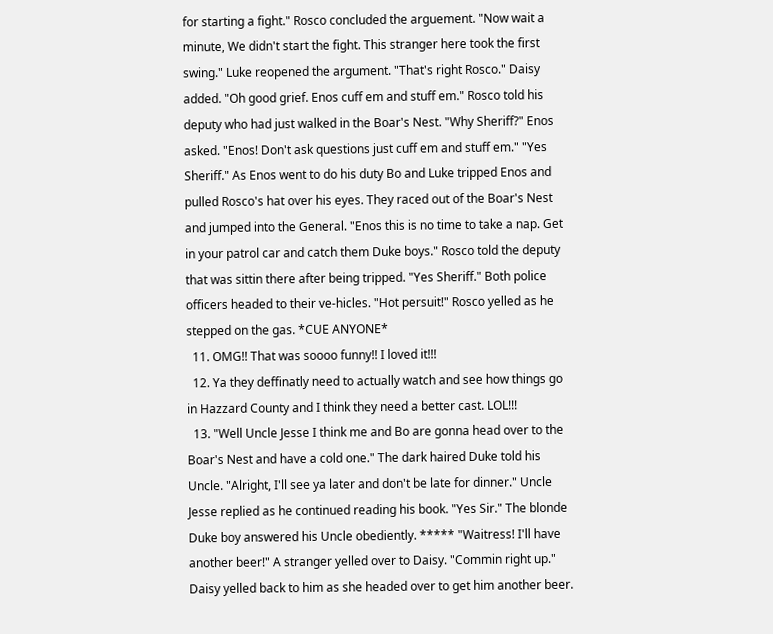for starting a fight." Rosco concluded the arguement. "Now wait a minute, We didn't start the fight. This stranger here took the first swing." Luke reopened the argument. "That's right Rosco." Daisy added. "Oh good grief. Enos cuff em and stuff em." Rosco told his deputy who had just walked in the Boar's Nest. "Why Sheriff?" Enos asked. "Enos! Don't ask questions just cuff em and stuff em." "Yes Sheriff." As Enos went to do his duty Bo and Luke tripped Enos and pulled Rosco's hat over his eyes. They raced out of the Boar's Nest and jumped into the General. "Enos this is no time to take a nap. Get in your patrol car and catch them Duke boys." Rosco told the deputy that was sittin there after being tripped. "Yes Sheriff." Both police officers headed to their ve-hicles. "Hot persuit!" Rosco yelled as he stepped on the gas. *CUE ANYONE*
  11. OMG!! That was soooo funny!! I loved it!!!
  12. Ya they deffinatly need to actually watch and see how things go in Hazzard County and I think they need a better cast. LOL!!!
  13. "Well Uncle Jesse I think me and Bo are gonna head over to the Boar's Nest and have a cold one." The dark haired Duke told his Uncle. "Alright, I'll see ya later and don't be late for dinner." Uncle Jesse replied as he continued reading his book. "Yes Sir." The blonde Duke boy answered his Uncle obediently. ***** "Waitress! I'll have another beer!" A stranger yelled over to Daisy. "Commin right up." Daisy yelled back to him as she headed over to get him another beer.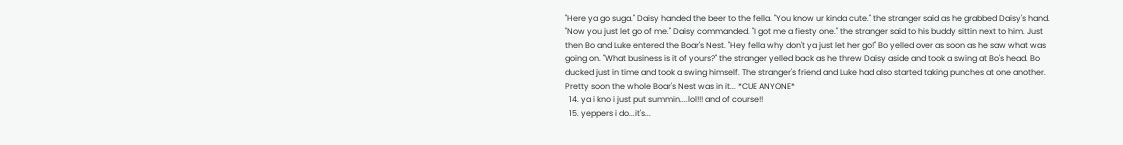"Here ya go suga." Daisy handed the beer to the fella. "You know ur kinda cute." the stranger said as he grabbed Daisy's hand. "Now you just let go of me." Daisy commanded. "I got me a fiesty one." the stranger said to his buddy sittin next to him. Just then Bo and Luke entered the Boar's Nest. "Hey fella why don't ya just let her go!" Bo yelled over as soon as he saw what was going on. "What business is it of yours?" the stranger yelled back as he threw Daisy aside and took a swing at Bo's head. Bo ducked just in time and took a swing himself. The stranger's friend and Luke had also started taking punches at one another. Pretty soon the whole Boar's Nest was in it... *CUE ANYONE*
  14. ya i kno i just put summin....lol!!! and of course!!
  15. yeppers i do...it's...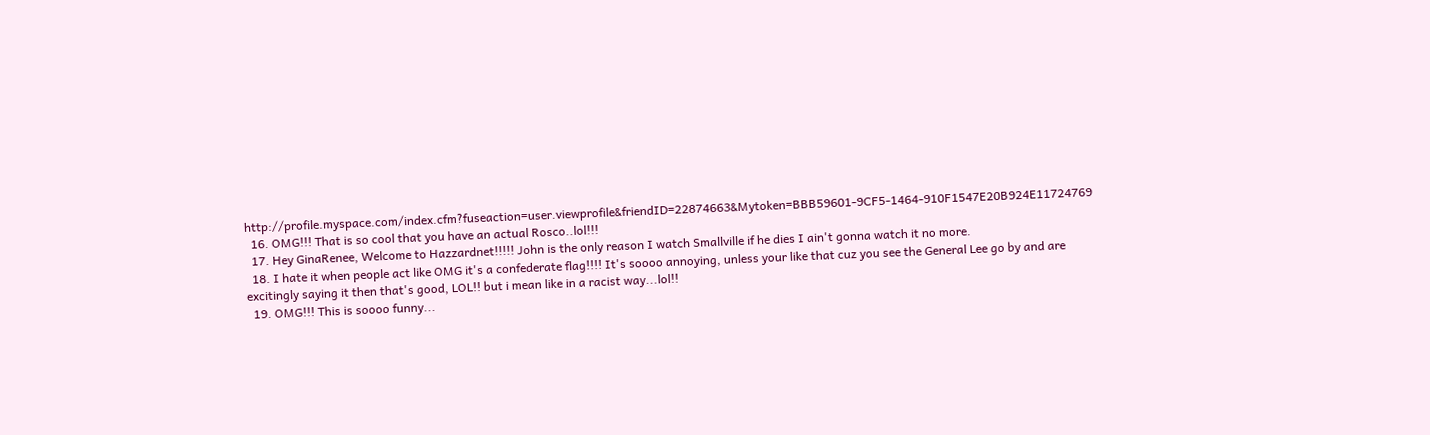http://profile.myspace.com/index.cfm?fuseaction=user.viewprofile&friendID=22874663&Mytoken=BBB59601-9CF5-1464-910F1547E20B924E11724769
  16. OMG!!! That is so cool that you have an actual Rosco..lol!!!
  17. Hey GinaRenee, Welcome to Hazzardnet!!!!! John is the only reason I watch Smallville if he dies I ain't gonna watch it no more.
  18. I hate it when people act like OMG it's a confederate flag!!!! It's soooo annoying, unless your like that cuz you see the General Lee go by and are excitingly saying it then that's good, LOL!! but i mean like in a racist way...lol!!
  19. OMG!!! This is soooo funny...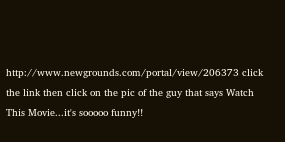http://www.newgrounds.com/portal/view/206373 click the link then click on the pic of the guy that says Watch This Movie...it's sooooo funny!!